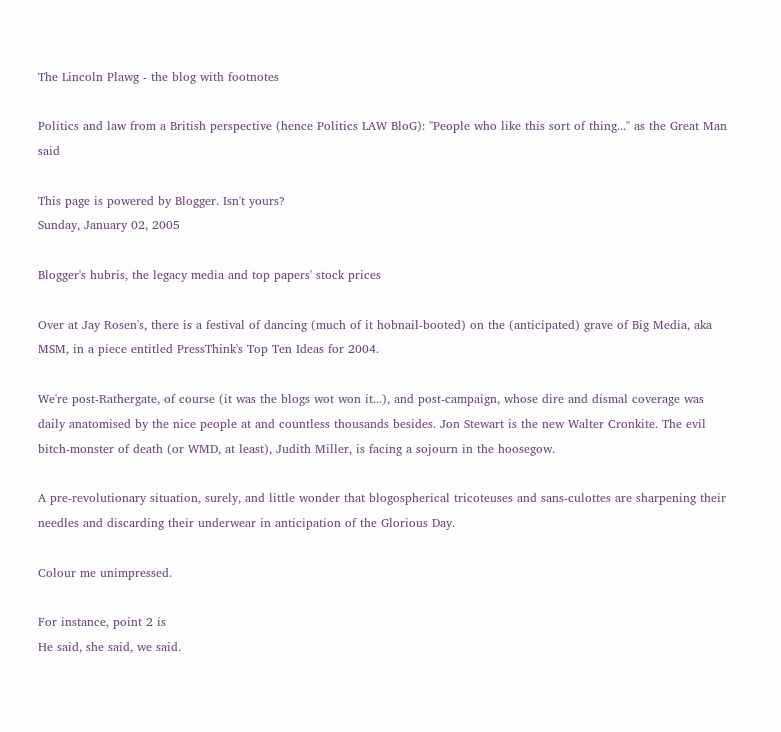The Lincoln Plawg - the blog with footnotes

Politics and law from a British perspective (hence Politics LAW BloG): ''People who like this sort of thing...'' as the Great Man said

This page is powered by Blogger. Isn't yours?
Sunday, January 02, 2005

Blogger's hubris, the legacy media and top papers' stock prices

Over at Jay Rosen's, there is a festival of dancing (much of it hobnail-booted) on the (anticipated) grave of Big Media, aka MSM, in a piece entitled PressThink's Top Ten Ideas for 2004.

We're post-Rathergate, of course (it was the blogs wot won it...), and post-campaign, whose dire and dismal coverage was daily anatomised by the nice people at and countless thousands besides. Jon Stewart is the new Walter Cronkite. The evil bitch-monster of death (or WMD, at least), Judith Miller, is facing a sojourn in the hoosegow.

A pre-revolutionary situation, surely, and little wonder that blogospherical tricoteuses and sans-culottes are sharpening their needles and discarding their underwear in anticipation of the Glorious Day.

Colour me unimpressed.

For instance, point 2 is
He said, she said, we said.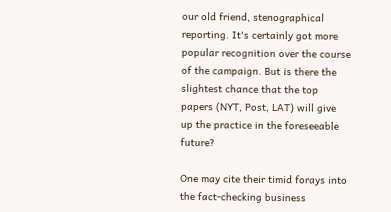our old friend, stenographical reporting. It's certainly got more popular recognition over the course of the campaign. But is there the slightest chance that the top papers (NYT, Post, LAT) will give up the practice in the foreseeable future?

One may cite their timid forays into the fact-checking business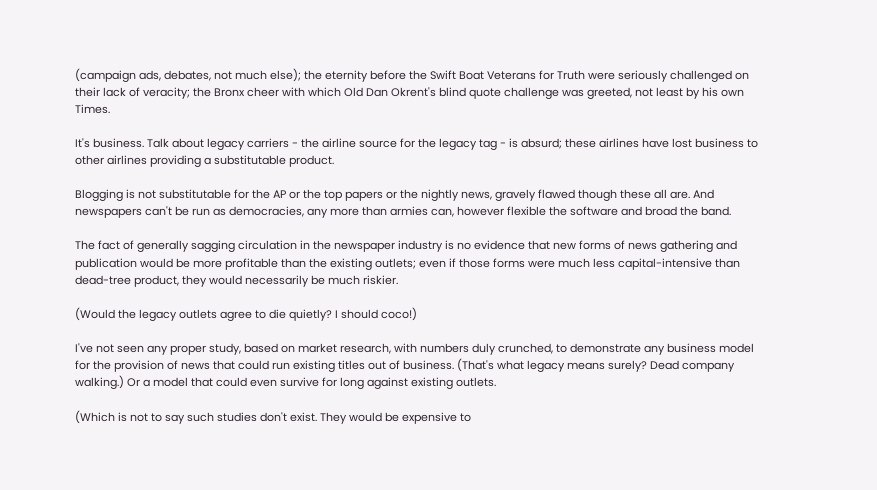(campaign ads, debates, not much else); the eternity before the Swift Boat Veterans for Truth were seriously challenged on their lack of veracity; the Bronx cheer with which Old Dan Okrent's blind quote challenge was greeted, not least by his own Times.

It's business. Talk about legacy carriers - the airline source for the legacy tag - is absurd; these airlines have lost business to other airlines providing a substitutable product.

Blogging is not substitutable for the AP or the top papers or the nightly news, gravely flawed though these all are. And newspapers can't be run as democracies, any more than armies can, however flexible the software and broad the band.

The fact of generally sagging circulation in the newspaper industry is no evidence that new forms of news gathering and publication would be more profitable than the existing outlets; even if those forms were much less capital-intensive than dead-tree product, they would necessarily be much riskier.

(Would the legacy outlets agree to die quietly? I should coco!)

I've not seen any proper study, based on market research, with numbers duly crunched, to demonstrate any business model for the provision of news that could run existing titles out of business. (That's what legacy means surely? Dead company walking.) Or a model that could even survive for long against existing outlets.

(Which is not to say such studies don't exist. They would be expensive to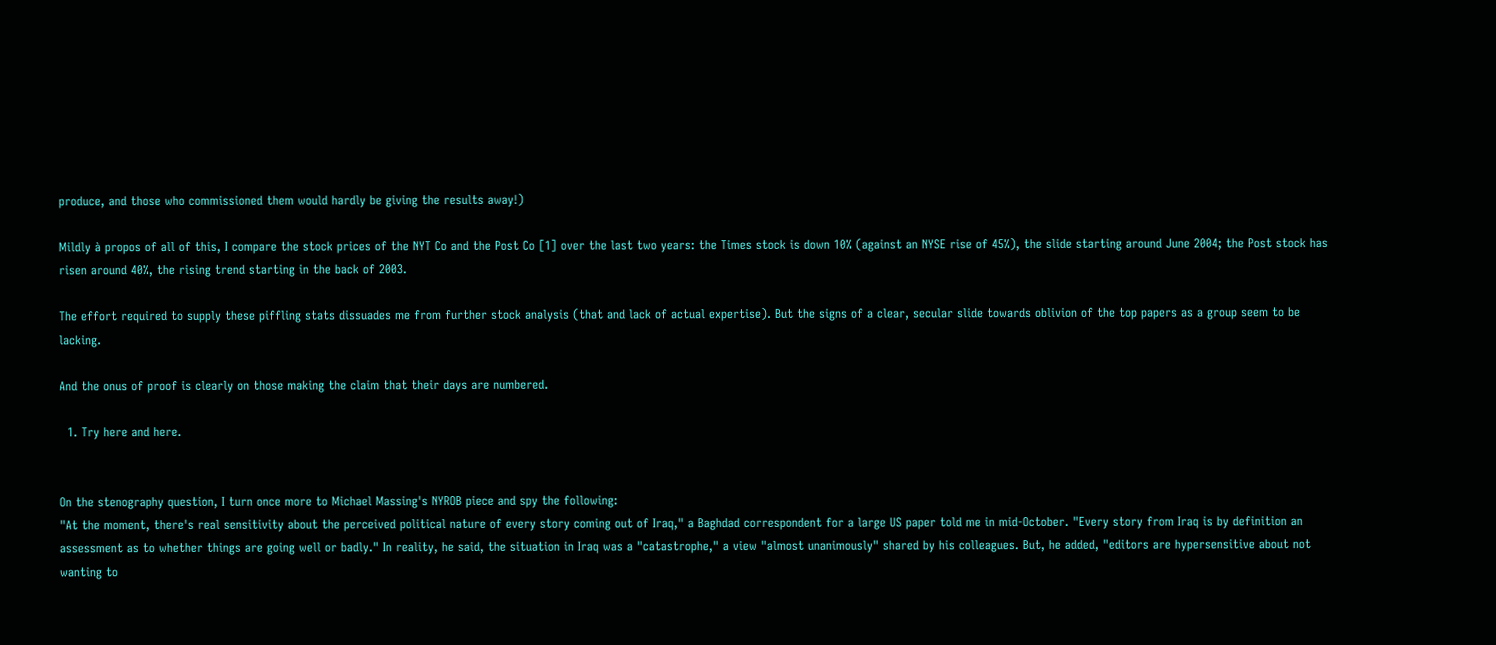produce, and those who commissioned them would hardly be giving the results away!)

Mildly à propos of all of this, I compare the stock prices of the NYT Co and the Post Co [1] over the last two years: the Times stock is down 10% (against an NYSE rise of 45%), the slide starting around June 2004; the Post stock has risen around 40%, the rising trend starting in the back of 2003.

The effort required to supply these piffling stats dissuades me from further stock analysis (that and lack of actual expertise). But the signs of a clear, secular slide towards oblivion of the top papers as a group seem to be lacking.

And the onus of proof is clearly on those making the claim that their days are numbered.

  1. Try here and here.


On the stenography question, I turn once more to Michael Massing's NYROB piece and spy the following:
"At the moment, there's real sensitivity about the perceived political nature of every story coming out of Iraq," a Baghdad correspondent for a large US paper told me in mid-October. "Every story from Iraq is by definition an assessment as to whether things are going well or badly." In reality, he said, the situation in Iraq was a "catastrophe," a view "almost unanimously" shared by his colleagues. But, he added, "editors are hypersensitive about not wanting to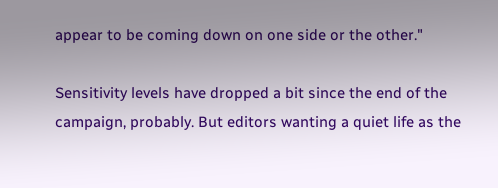appear to be coming down on one side or the other."

Sensitivity levels have dropped a bit since the end of the campaign, probably. But editors wanting a quiet life as the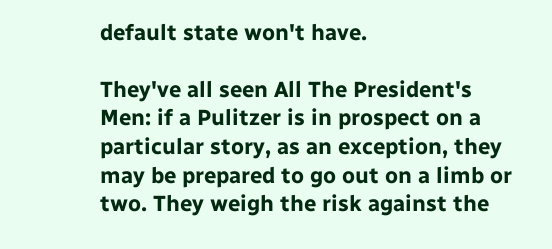default state won't have.

They've all seen All The President's Men: if a Pulitzer is in prospect on a particular story, as an exception, they may be prepared to go out on a limb or two. They weigh the risk against the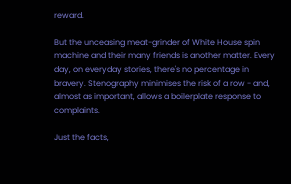reward.

But the unceasing meat-grinder of White House spin machine and their many friends is another matter. Every day, on everyday stories, there's no percentage in bravery. Stenography minimises the risk of a row - and, almost as important, allows a boilerplate response to complaints.

Just the facts,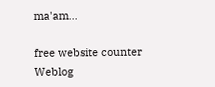ma'am...

free website counter Weblog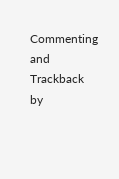Commenting and Trackback by